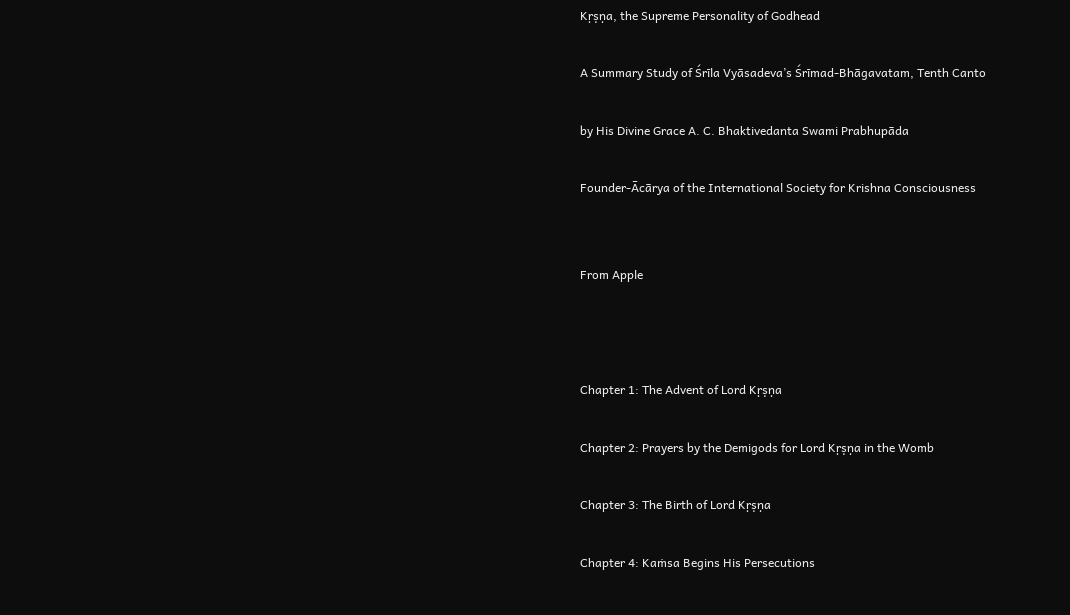Kṛṣṇa, the Supreme Personality of Godhead

A Summary Study of Śrīla Vyāsadeva’s Śrīmad-Bhāgavatam, Tenth Canto

by His Divine Grace A. C. Bhaktivedanta Swami Prabhupāda

Founder-Ācārya of the International Society for Krishna Consciousness


From Apple



Chapter 1: The Advent of Lord Kṛṣṇa

Chapter 2: Prayers by the Demigods for Lord Kṛṣṇa in the Womb

Chapter 3: The Birth of Lord Kṛṣṇa

Chapter 4: Kaṁsa Begins His Persecutions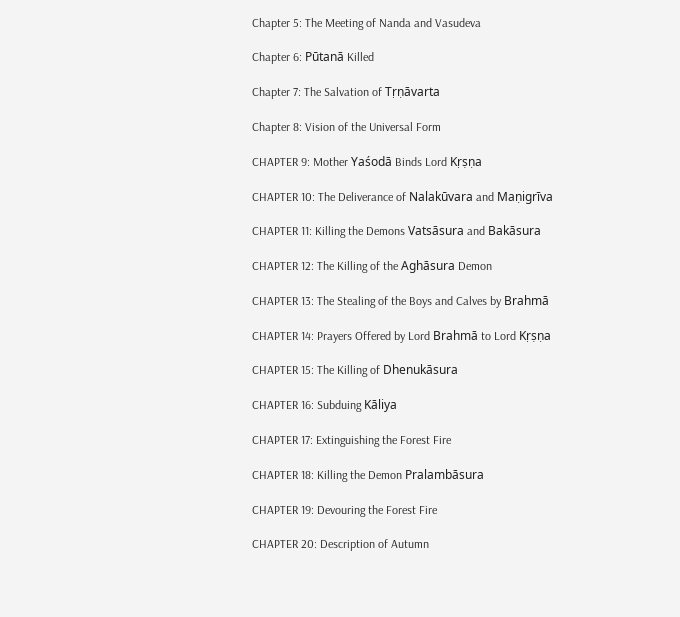Chapter 5: The Meeting of Nanda and Vasudeva

Chapter 6: Pūtanā Killed

Chapter 7: The Salvation of Tṛṇāvarta

Chapter 8: Vision of the Universal Form

CHAPTER 9: Mother Yaśodā Binds Lord Kṛṣṇa

CHAPTER 10: The Deliverance of Nalakūvara and Maṇigrīva

CHAPTER 11: Killing the Demons Vatsāsura and Bakāsura

CHAPTER 12: The Killing of the Aghāsura Demon

CHAPTER 13: The Stealing of the Boys and Calves by Brahmā

CHAPTER 14: Prayers Offered by Lord Brahmā to Lord Kṛṣṇa

CHAPTER 15: The Killing of Dhenukāsura

CHAPTER 16: Subduing Kāliya

CHAPTER 17: Extinguishing the Forest Fire

CHAPTER 18: Killing the Demon Pralambāsura

CHAPTER 19: Devouring the Forest Fire

CHAPTER 20: Description of Autumn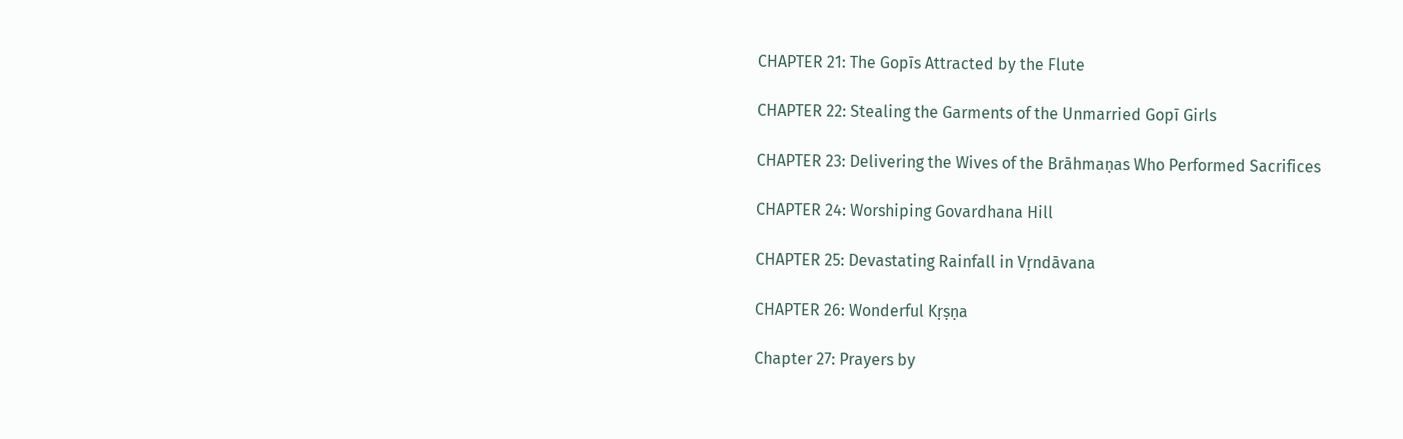CHAPTER 21: The Gopīs Attracted by the Flute

CHAPTER 22: Stealing the Garments of the Unmarried Gopī Girls

CHAPTER 23: Delivering the Wives of the Brāhmaṇas Who Performed Sacrifices

CHAPTER 24: Worshiping Govardhana Hill

CHAPTER 25: Devastating Rainfall in Vṛndāvana

CHAPTER 26: Wonderful Kṛṣṇa

Chapter 27: Prayers by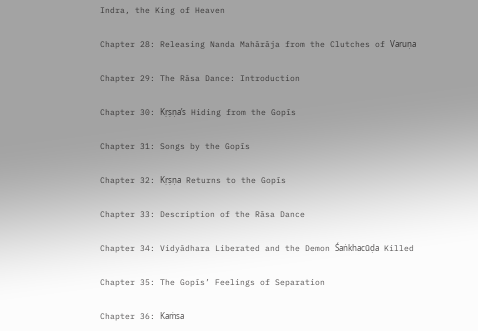Indra, the King of Heaven

Chapter 28: Releasing Nanda Mahārāja from the Clutches of Varuṇa

Chapter 29: The Rāsa Dance: Introduction

Chapter 30: Kṛṣṇa’s Hiding from the Gopīs

Chapter 31: Songs by the Gopīs

Chapter 32: Kṛṣṇa Returns to the Gopīs

Chapter 33: Description of the Rāsa Dance

Chapter 34: Vidyādhara Liberated and the Demon Śaṅkhacūḍa Killed

Chapter 35: The Gopīs’ Feelings of Separation

Chapter 36: Kaṁsa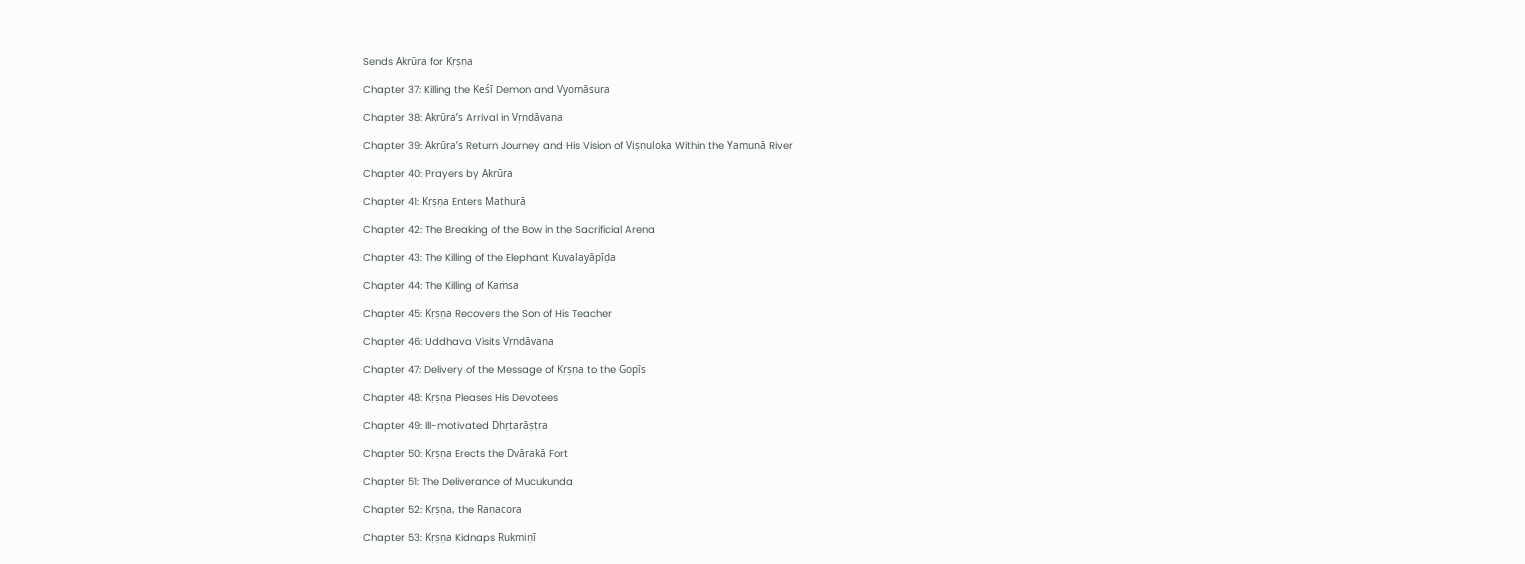Sends Akrūra for Kṛṣṇa

Chapter 37: Killing the Keśī Demon and Vyomāsura

Chapter 38: Akrūra’s Arrival in Vṛndāvana

Chapter 39: Akrūra’s Return Journey and His Vision of Viṣṇuloka Within the Yamunā River

Chapter 40: Prayers by Akrūra

Chapter 41: Kṛṣṇa Enters Mathurā

Chapter 42: The Breaking of the Bow in the Sacrificial Arena

Chapter 43: The Killing of the Elephant Kuvalayāpīḍa

Chapter 44: The Killing of Kaṁsa

Chapter 45: Kṛṣṇa Recovers the Son of His Teacher

Chapter 46: Uddhava Visits Vṛndāvana

Chapter 47: Delivery of the Message of Kṛṣṇa to the Gopīs

Chapter 48: Kṛṣṇa Pleases His Devotees

Chapter 49: Ill-motivated Dhṛtarāṣṭra

Chapter 50: Kṛṣṇa Erects the Dvārakā Fort

Chapter 51: The Deliverance of Mucukunda

Chapter 52: Kṛṣṇa, the Raṇacora

Chapter 53: Kṛṣṇa Kidnaps Rukmiṇī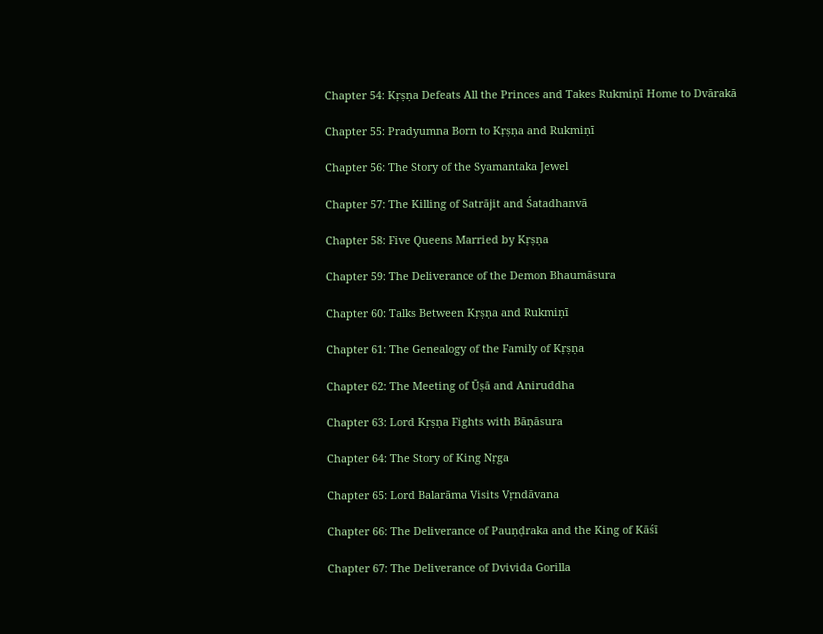Chapter 54: Kṛṣṇa Defeats All the Princes and Takes Rukmiṇī Home to Dvārakā

Chapter 55: Pradyumna Born to Kṛṣṇa and Rukmiṇī

Chapter 56: The Story of the Syamantaka Jewel

Chapter 57: The Killing of Satrājit and Śatadhanvā

Chapter 58: Five Queens Married by Kṛṣṇa

Chapter 59: The Deliverance of the Demon Bhaumāsura

Chapter 60: Talks Between Kṛṣṇa and Rukmiṇī

Chapter 61: The Genealogy of the Family of Kṛṣṇa

Chapter 62: The Meeting of Ūṣā and Aniruddha

Chapter 63: Lord Kṛṣṇa Fights with Bāṇāsura

Chapter 64: The Story of King Nṛga

Chapter 65: Lord Balarāma Visits Vṛndāvana

Chapter 66: The Deliverance of Pauṇḍraka and the King of Kāśī

Chapter 67: The Deliverance of Dvivida Gorilla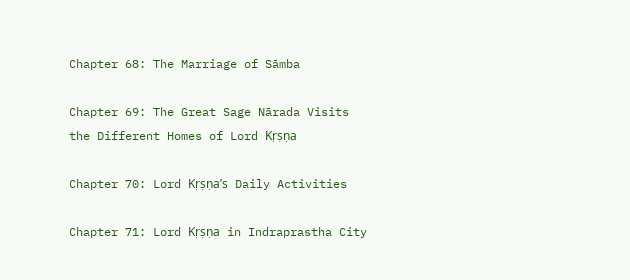Chapter 68: The Marriage of Sāmba

Chapter 69: The Great Sage Nārada Visits the Different Homes of Lord Kṛṣṇa

Chapter 70: Lord Kṛṣṇa’s Daily Activities

Chapter 71: Lord Kṛṣṇa in Indraprastha City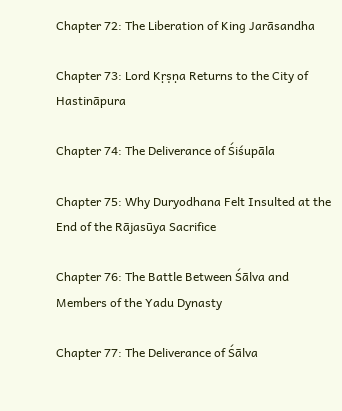Chapter 72: The Liberation of King Jarāsandha

Chapter 73: Lord Kṛṣṇa Returns to the City of Hastināpura

Chapter 74: The Deliverance of Śiśupāla

Chapter 75: Why Duryodhana Felt Insulted at the End of the Rājasūya Sacrifice

Chapter 76: The Battle Between Śālva and Members of the Yadu Dynasty

Chapter 77: The Deliverance of Śālva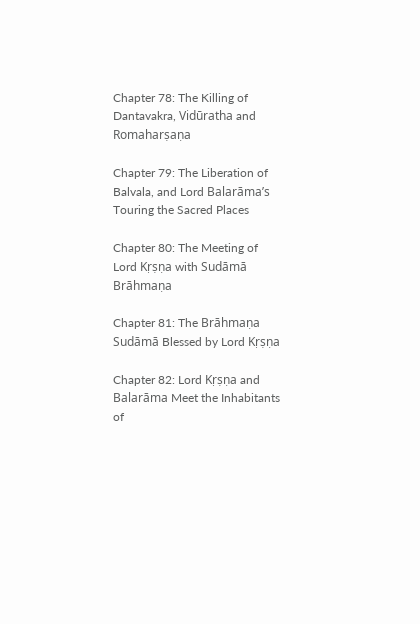Chapter 78: The Killing of Dantavakra, Vidūratha and Romaharṣaṇa

Chapter 79: The Liberation of Balvala, and Lord Balarāma’s Touring the Sacred Places

Chapter 80: The Meeting of Lord Kṛṣṇa with Sudāmā Brāhmaṇa

Chapter 81: The Brāhmaṇa Sudāmā Blessed by Lord Kṛṣṇa

Chapter 82: Lord Kṛṣṇa and Balarāma Meet the Inhabitants of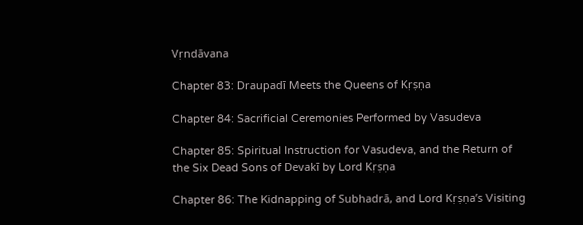Vṛndāvana

Chapter 83: Draupadī Meets the Queens of Kṛṣṇa

Chapter 84: Sacrificial Ceremonies Performed by Vasudeva

Chapter 85: Spiritual Instruction for Vasudeva, and the Return of the Six Dead Sons of Devakī by Lord Kṛṣṇa

Chapter 86: The Kidnapping of Subhadrā, and Lord Kṛṣṇa’s Visiting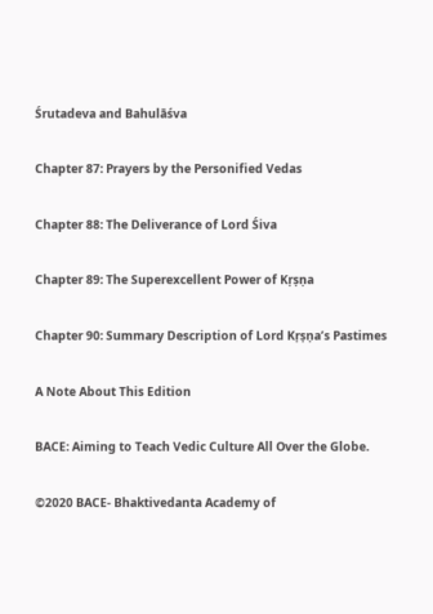Śrutadeva and Bahulāśva

Chapter 87: Prayers by the Personified Vedas

Chapter 88: The Deliverance of Lord Śiva

Chapter 89: The Superexcellent Power of Kṛṣṇa

Chapter 90: Summary Description of Lord Kṛṣṇa’s Pastimes

A Note About This Edition

BACE: Aiming to Teach Vedic Culture All Over the Globe.

©2020 BACE- Bhaktivedanta Academy of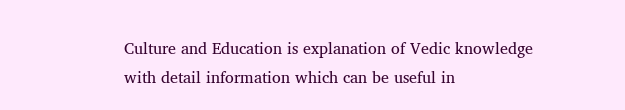Culture and Education is explanation of Vedic knowledge with detail information which can be useful in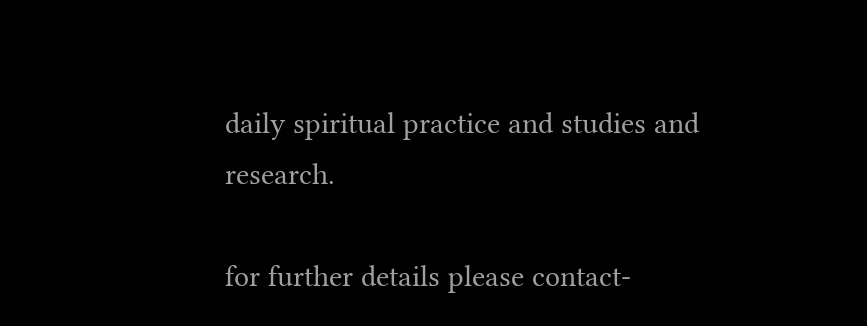daily spiritual practice and studies and research.

for further details please contact-